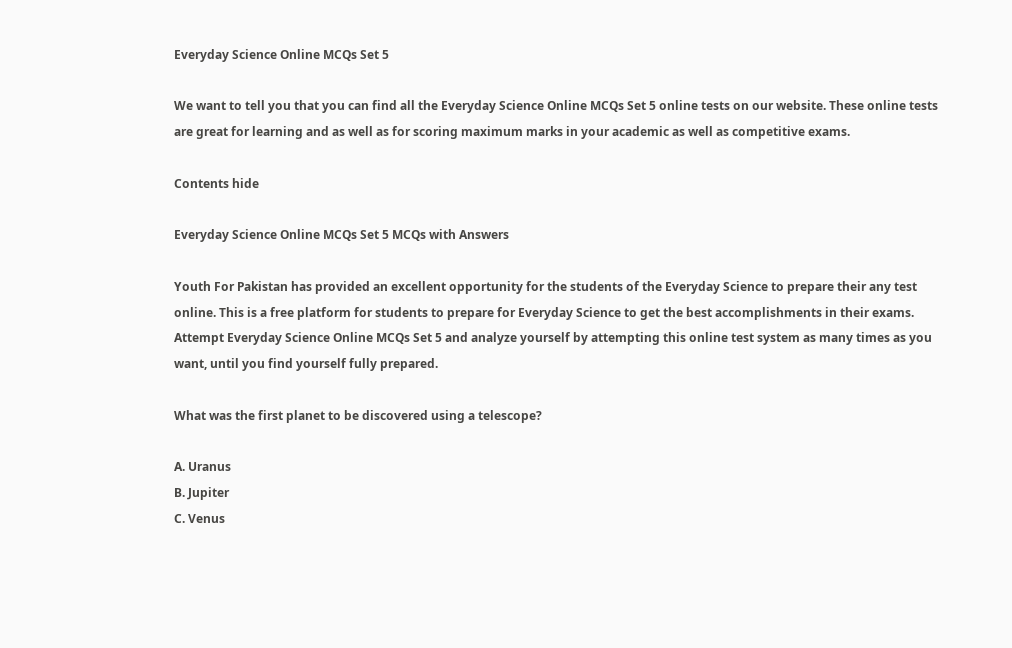Everyday Science Online MCQs Set 5

We want to tell you that you can find all the Everyday Science Online MCQs Set 5 online tests on our website. These online tests are great for learning and as well as for scoring maximum marks in your academic as well as competitive exams.

Contents hide

Everyday Science Online MCQs Set 5 MCQs with Answers

Youth For Pakistan has provided an excellent opportunity for the students of the Everyday Science to prepare their any test online. This is a free platform for students to prepare for Everyday Science to get the best accomplishments in their exams. Attempt Everyday Science Online MCQs Set 5 and analyze yourself by attempting this online test system as many times as you want, until you find yourself fully prepared.

What was the first planet to be discovered using a telescope?

A. Uranus
B. Jupiter
C. Venus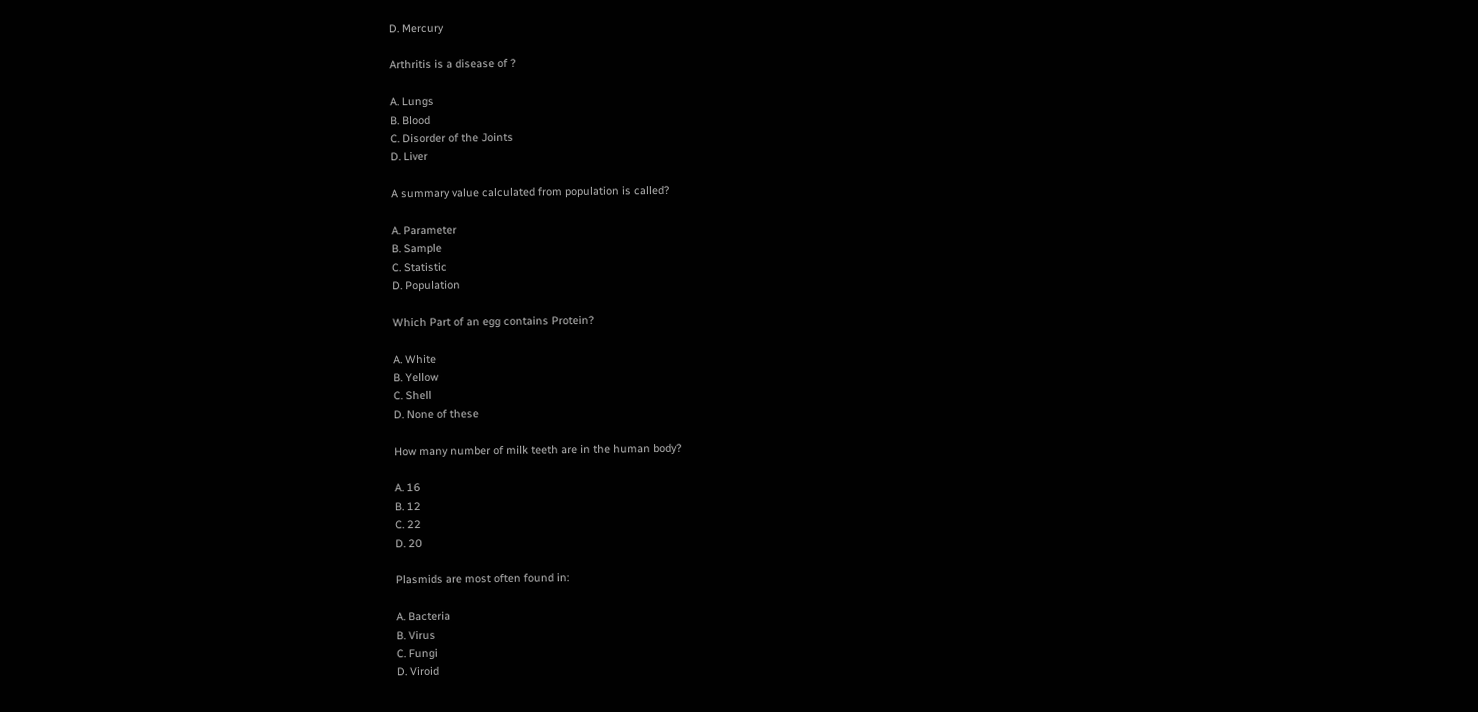D. Mercury

Arthritis is a disease of ?

A. Lungs
B. Blood
C. Disorder of the Joints
D. Liver

A summary value calculated from population is called?

A. Parameter
B. Sample
C. Statistic
D. Population

Which Part of an egg contains Protein?

A. White
B. Yellow
C. Shell
D. None of these

How many number of milk teeth are in the human body?

A. 16
B. 12
C. 22
D. 20

Plasmids are most often found in:

A. Bacteria
B. Virus
C. Fungi
D. Viroid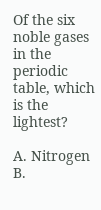Of the six noble gases in the periodic table, which is the lightest?

A. Nitrogen
B.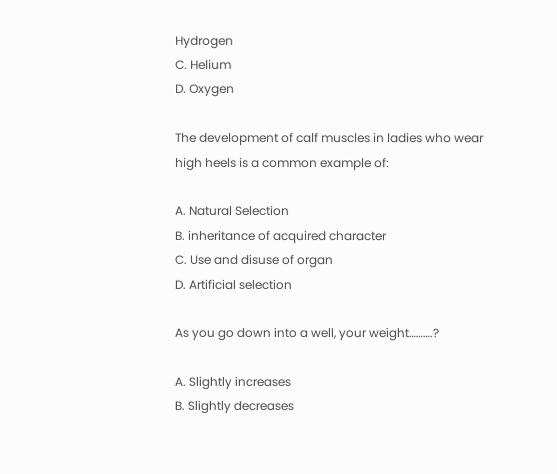Hydrogen
C. Helium
D. Oxygen

The development of calf muscles in ladies who wear high heels is a common example of:

A. Natural Selection
B. inheritance of acquired character
C. Use and disuse of organ
D. Artificial selection

As you go down into a well, your weight……….?

A. Slightly increases
B. Slightly decreases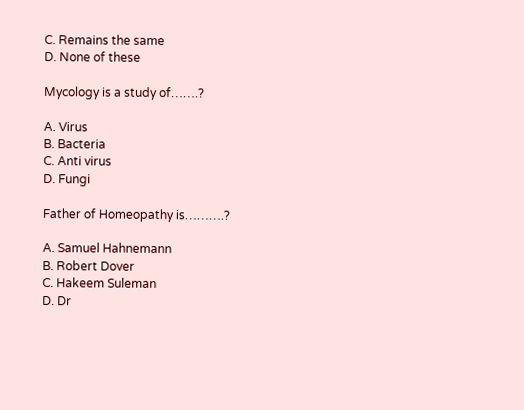C. Remains the same
D. None of these

Mycology is a study of…….?

A. Virus
B. Bacteria
C. Anti virus
D. Fungi

Father of Homeopathy is……….?

A. Samuel Hahnemann
B. Robert Dover
C. Hakeem Suleman
D. Dr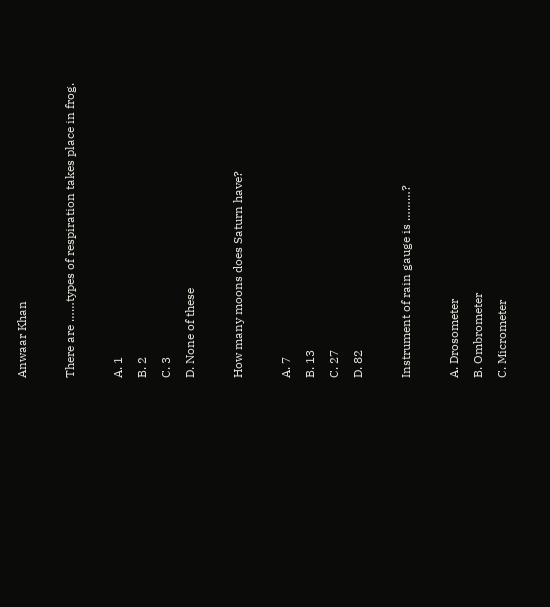Anwaar Khan

There are ……types of respiration takes place in frog.

A. 1
B. 2
C. 3
D. None of these

How many moons does Saturn have?

A. 7
B. 13
C. 27
D. 82

Instrument of rain gauge is ………?

A. Drosometer
B. Ombrometer
C. Micrometer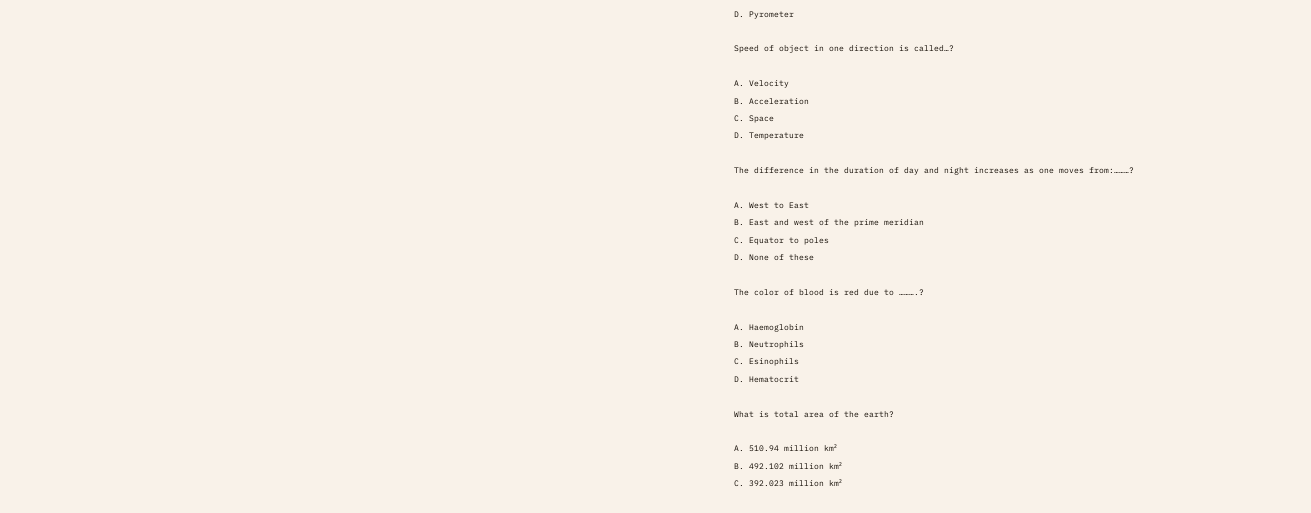D. Pyrometer

Speed of object in one direction is called…?

A. Velocity
B. Acceleration
C. Space
D. Temperature

The difference in the duration of day and night increases as one moves from:………?

A. West to East
B. East and west of the prime meridian
C. Equator to poles
D. None of these

The color of blood is red due to ……….?

A. Haemoglobin
B. Neutrophils
C. Esinophils
D. Hematocrit

What is total area of the earth?

A. 510.94 million km²
B. 492.102 million km²
C. 392.023 million km²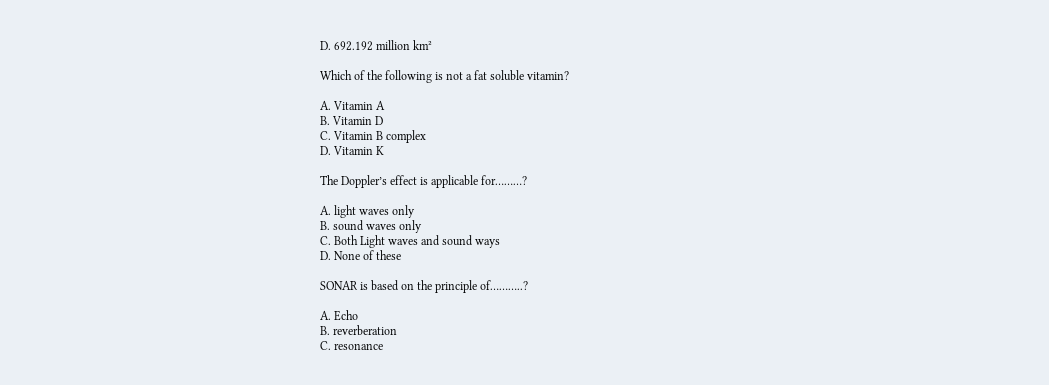D. 692.192 million km²

Which of the following is not a fat soluble vitamin?

A. Vitamin A
B. Vitamin D
C. Vitamin B complex
D. Vitamin K

The Doppler’s effect is applicable for………?

A. light waves only
B. sound waves only
C. Both Light waves and sound ways
D. None of these

SONAR is based on the principle of………..?

A. Echo
B. reverberation
C. resonance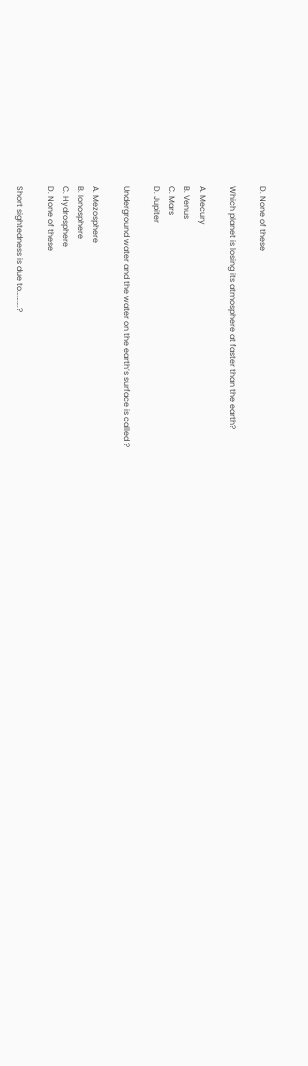D. None of these

Which planet is losing its atmosphere at faster than the earth?

A. Mecury
B. Venus
C. Mars
D. Jupiter

Underground water and the water on the earth’s surface is called ?

A. Mezosphere
B. Ionosphere
C. Hydrosphere
D. None of these

Short sightedness is due to……….?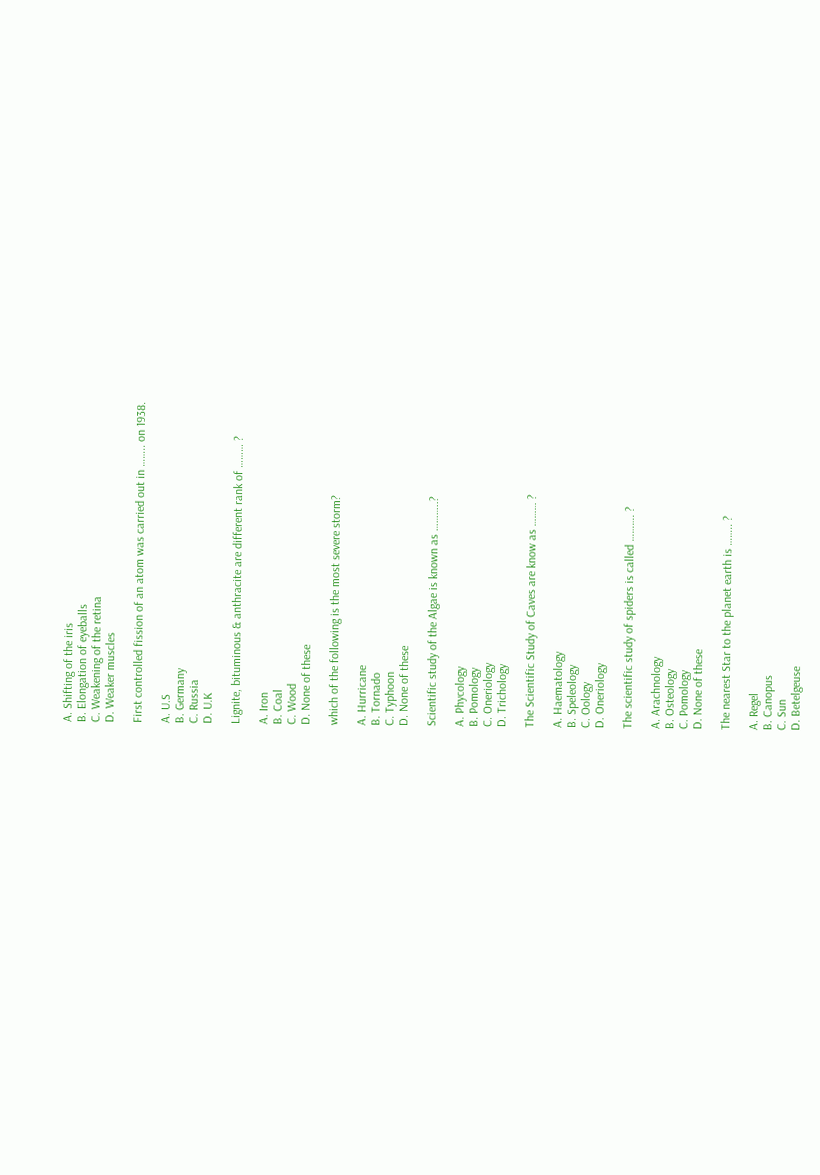A. Shifting of the iris
B. Elongation of eyeballs
C. Weakening of the retina
D. Weaker muscles

First controlled fission of an atom was carried out in …….. on 1938.

A. U.S
B. Germany
C. Russia
D. U.K

Lignite, bituminous & anthracite are different rank of ……… ?

A. Iron
B. Coal
C. Wood
D. None of these

which of the following is the most severe storm?

A. Hurricane
B. Tornado
C. Typhoon
D. None of these

Scientific study of the Algae is known as ………..?

A. Phycology
B. Pomology
C. Oneriology
D. Trichology

The Scientific Study of Caves are know as ……… ?

A. Haematology
B. Speleology
C. Oology
D. Oneriology

The scientific study of spiders is called ………. ?

A. Arachnology
B. Osteology
C. Pomology
D. None of these

The nearest Star to the planet earth is …….. ?

A. Regel
B. Canopus
C. Sun
D. Betelgeuse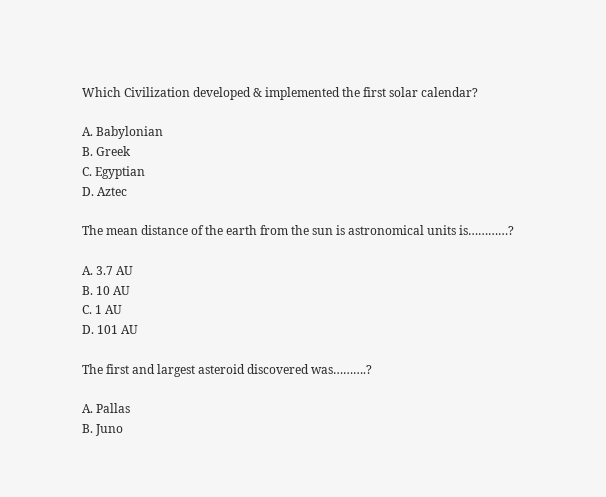Which Civilization developed & implemented the first solar calendar?

A. Babylonian
B. Greek
C. Egyptian
D. Aztec

The mean distance of the earth from the sun is astronomical units is…………?

A. 3.7 AU
B. 10 AU
C. 1 AU
D. 101 AU

The first and largest asteroid discovered was……….?

A. Pallas
B. Juno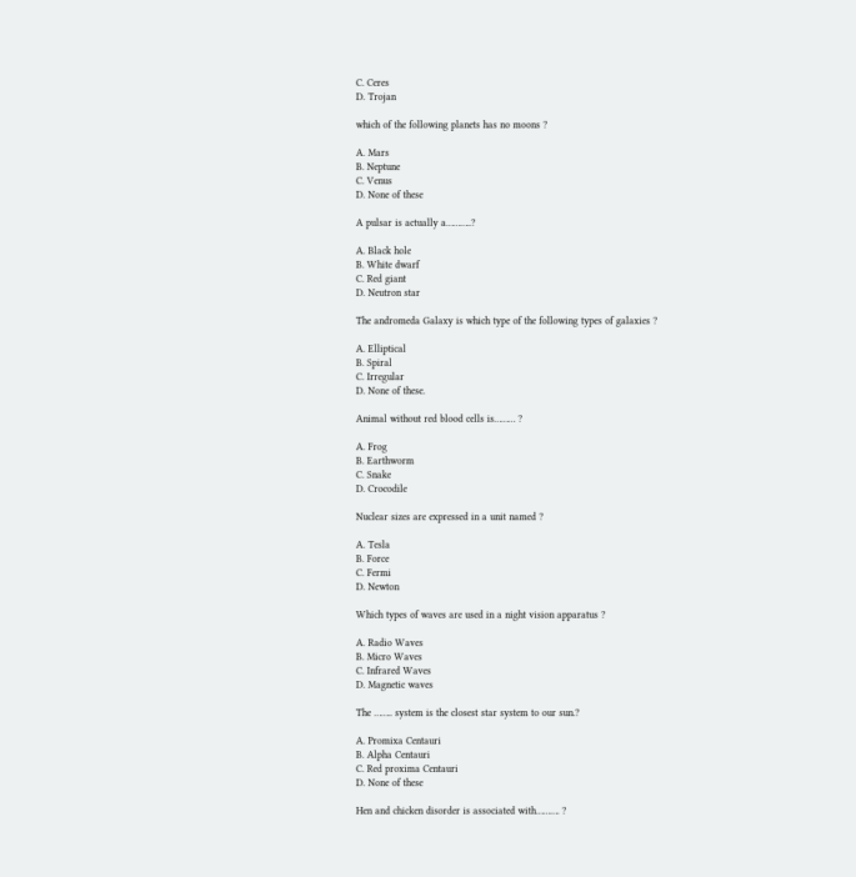C. Ceres
D. Trojan

which of the following planets has no moons ?

A. Mars
B. Neptune
C. Venus
D. None of these

A pulsar is actually a………..?

A. Black hole
B. White dwarf
C. Red giant
D. Neutron star

The andromeda Galaxy is which type of the following types of galaxies ?

A. Elliptical
B. Spiral
C. Irregular
D. None of these.

Animal without red blood cells is……… ?

A. Frog
B. Earthworm
C. Snake
D. Crocodile

Nuclear sizes are expressed in a unit named ?

A. Tesla
B. Force
C. Fermi
D. Newton

Which types of waves are used in a night vision apparatus ?

A. Radio Waves
B. Micro Waves
C. Infrared Waves
D. Magnetic waves

The …….. system is the closest star system to our sun.?

A. Promixa Centauri
B. Alpha Centauri
C. Red proxima Centauri
D. None of these

Hen and chicken disorder is associated with………. ?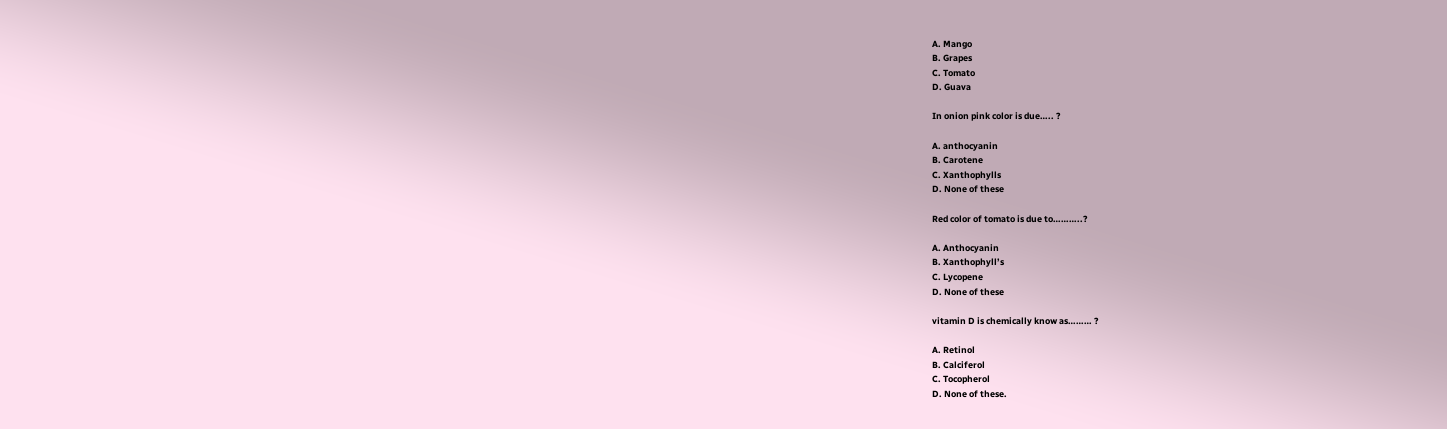A. Mango
B. Grapes
C. Tomato
D. Guava

In onion pink color is due….. ?

A. anthocyanin
B. Carotene
C. Xanthophylls
D. None of these

Red color of tomato is due to………..?

A. Anthocyanin
B. Xanthophyll’s
C. Lycopene
D. None of these

vitamin D is chemically know as……… ?

A. Retinol
B. Calciferol
C. Tocopherol
D. None of these.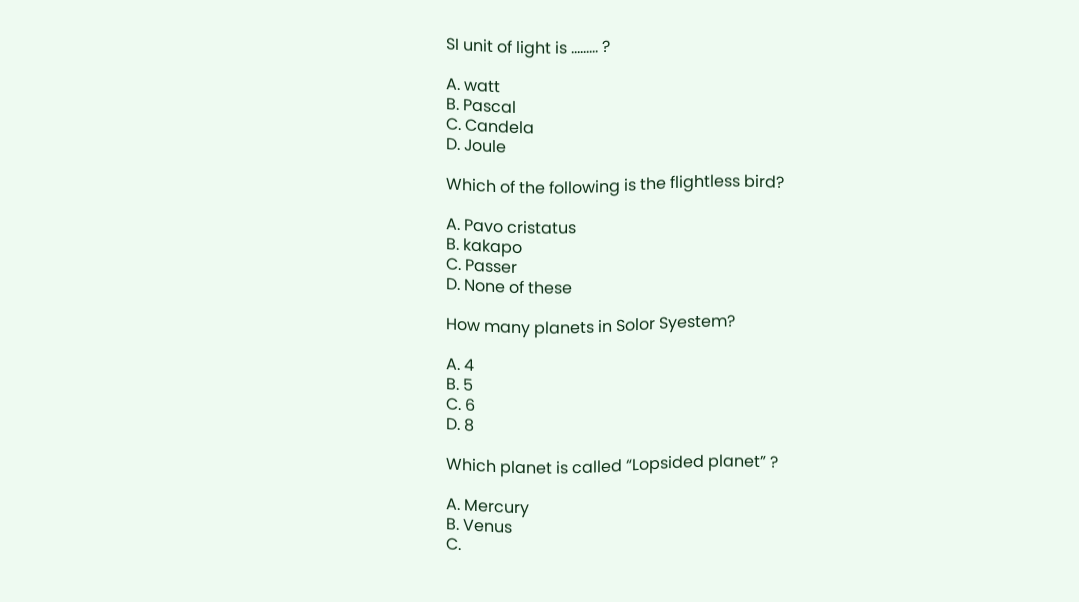SI unit of light is ……… ?

A. watt
B. Pascal
C. Candela
D. Joule

Which of the following is the flightless bird?

A. Pavo cristatus
B. kakapo
C. Passer
D. None of these

How many planets in Solor Syestem?

A. 4
B. 5
C. 6
D. 8

Which planet is called “Lopsided planet” ?

A. Mercury
B. Venus
C.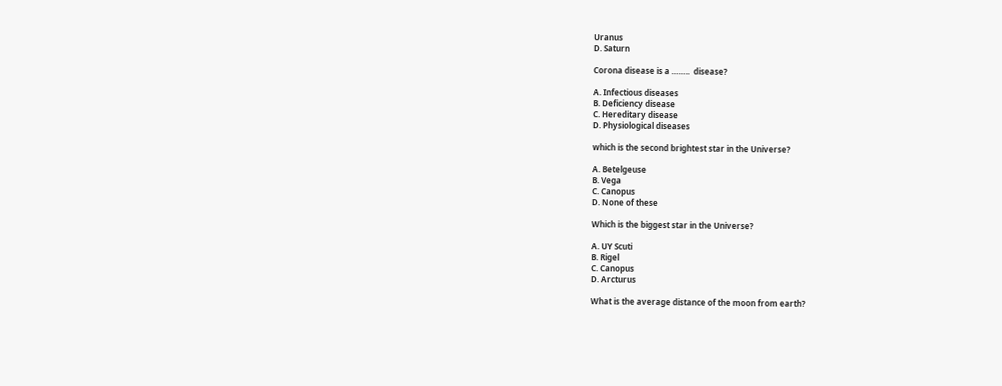Uranus
D. Saturn

Corona disease is a ……..  disease?

A. Infectious diseases
B. Deficiency disease
C. Hereditary disease
D. Physiological diseases

which is the second brightest star in the Universe?

A. Betelgeuse
B. Vega
C. Canopus
D. None of these

Which is the biggest star in the Universe?

A. UY Scuti
B. Rigel
C. Canopus
D. Arcturus

What is the average distance of the moon from earth?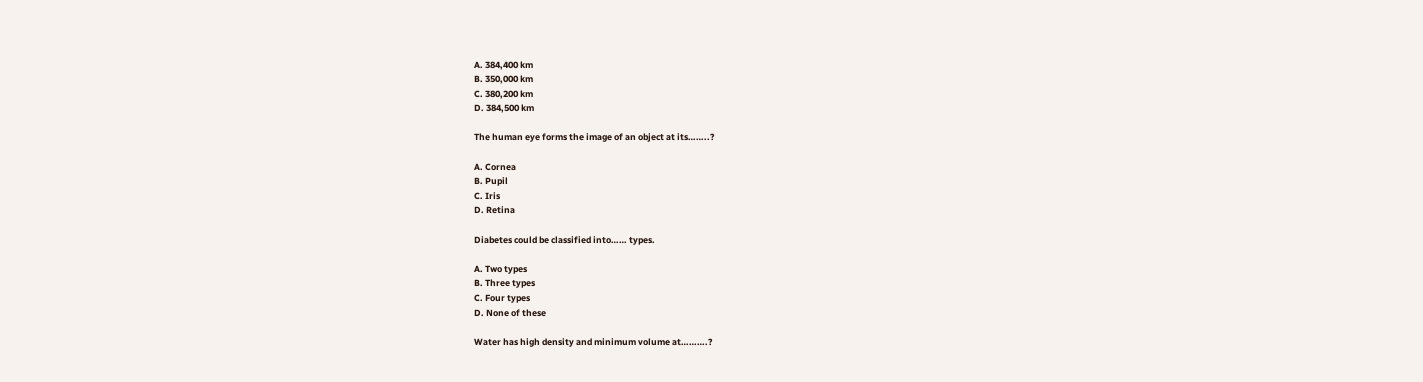A. 384,400 km
B. 350,000 km
C. 380,200 km
D. 384,500 km

The human eye forms the image of an object at its……..?

A. Cornea
B. Pupil
C. Iris
D. Retina

Diabetes could be classified into…… types.

A. Two types
B. Three types
C. Four types
D. None of these

Water has high density and minimum volume at……….?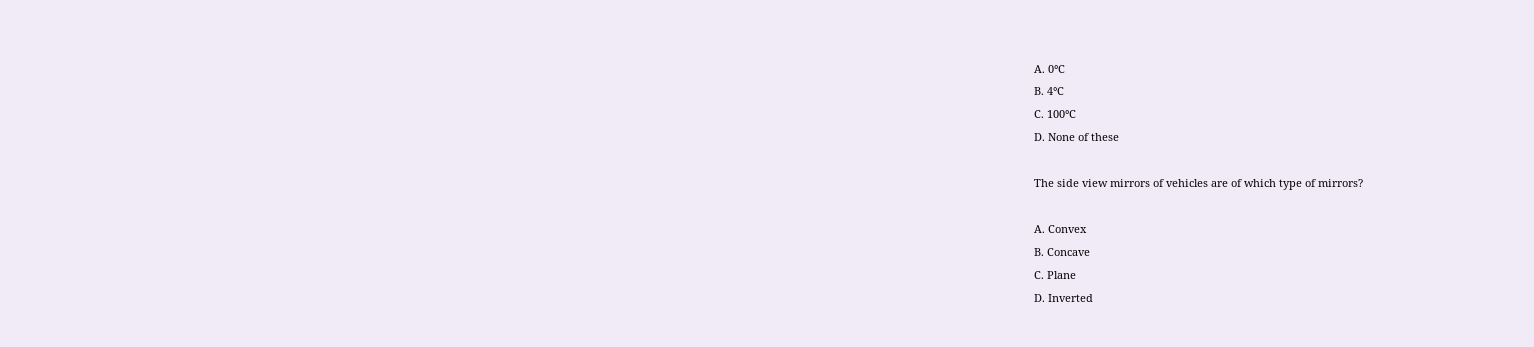A. 0°C
B. 4°C
C. 100°C
D. None of these

The side view mirrors of vehicles are of which type of mirrors?

A. Convex
B. Concave
C. Plane
D. Inverted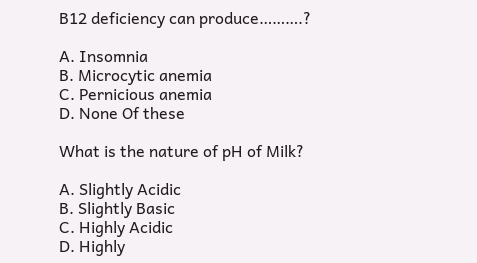B12 deficiency can produce……….?

A. Insomnia
B. Microcytic anemia
C. Pernicious anemia
D. None Of these

What is the nature of pH of Milk?

A. Slightly Acidic
B. Slightly Basic
C. Highly Acidic
D. Highly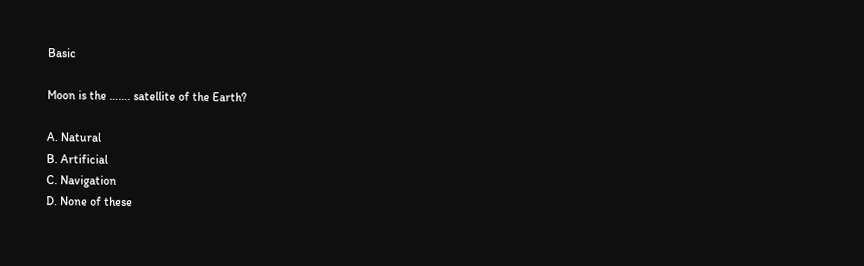Basic

Moon is the ……. satellite of the Earth?

A. Natural
B. Artificial
C. Navigation
D. None of these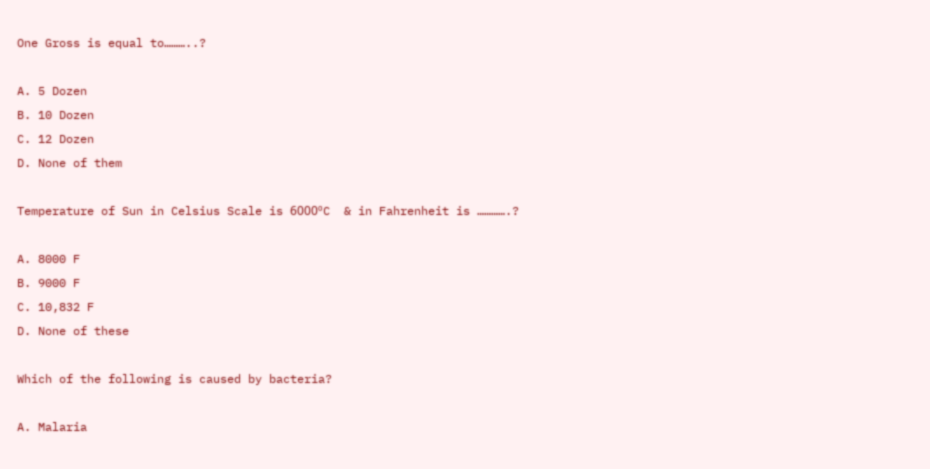One Gross is equal to………..?

A. 5 Dozen
B. 10 Dozen
C. 12 Dozen
D. None of them

Temperature of Sun in Celsius Scale is 6000ºC  & in Fahrenheit is ………….?

A. 8000 F
B. 9000 F
C. 10,832 F
D. None of these

Which of the following is caused by bacteria?

A. Malaria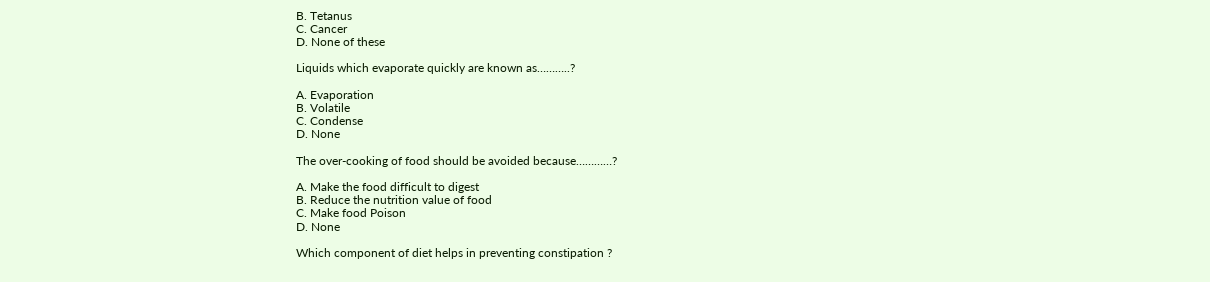B. Tetanus
C. Cancer
D. None of these

Liquids which evaporate quickly are known as………..?

A. Evaporation
B. Volatile
C. Condense
D. None

The over-cooking of food should be avoided because…………?

A. Make the food difficult to digest
B. Reduce the nutrition value of food
C. Make food Poison
D. None

Which component of diet helps in preventing constipation ?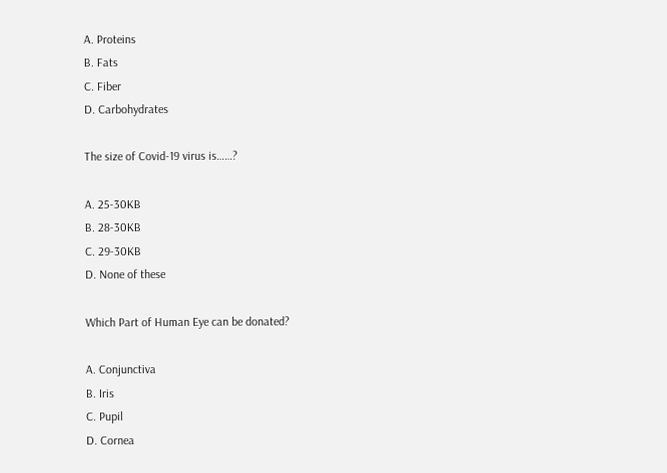A. Proteins
B. Fats
C. Fiber
D. Carbohydrates

The size of Covid-19 virus is……?

A. 25-30KB
B. 28-30KB
C. 29-30KB
D. None of these

Which Part of Human Eye can be donated?

A. Conjunctiva
B. Iris
C. Pupil
D. Cornea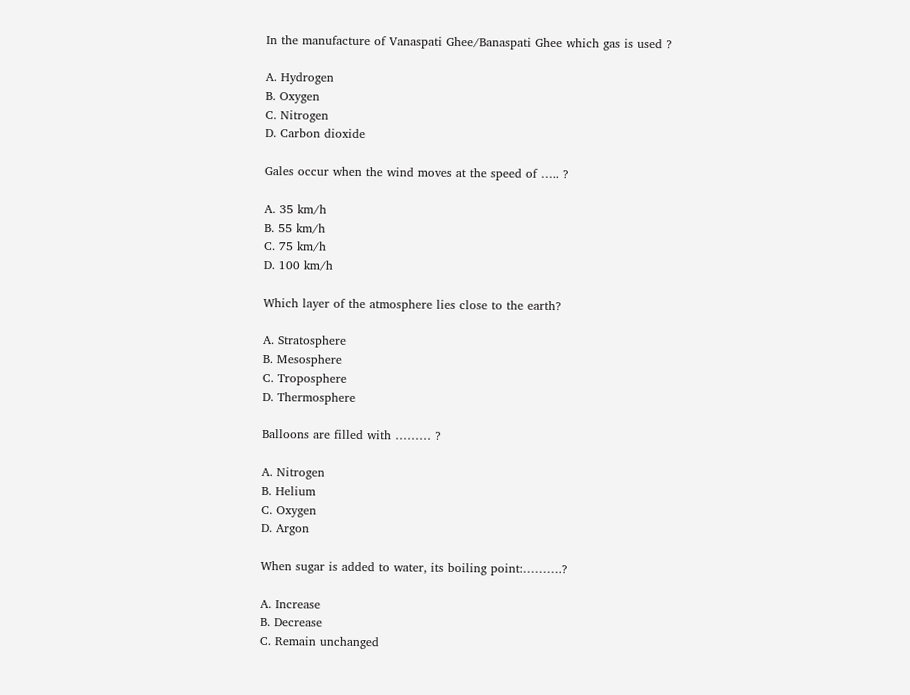In the manufacture of Vanaspati Ghee/Banaspati Ghee which gas is used ?

A. Hydrogen
B. Oxygen
C. Nitrogen
D. Carbon dioxide

Gales occur when the wind moves at the speed of ….. ?

A. 35 km/h
B. 55 km/h
C. 75 km/h
D. 100 km/h

Which layer of the atmosphere lies close to the earth?

A. Stratosphere
B. Mesosphere
C. Troposphere
D. Thermosphere

Balloons are filled with ……… ?

A. Nitrogen
B. Helium
C. Oxygen
D. Argon

When sugar is added to water, its boiling point:……….?

A. Increase
B. Decrease
C. Remain unchanged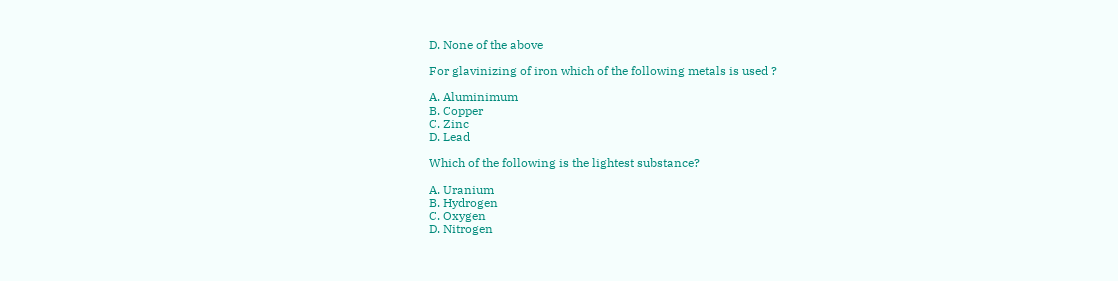D. None of the above

For glavinizing of iron which of the following metals is used ?

A. Aluminimum
B. Copper
C. Zinc
D. Lead

Which of the following is the lightest substance?

A. Uranium
B. Hydrogen
C. Oxygen
D. Nitrogen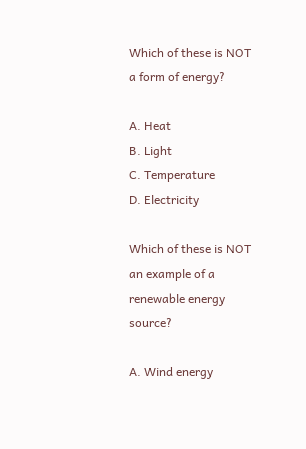Which of these is NOT a form of energy?

A. Heat
B. Light
C. Temperature
D. Electricity

Which of these is NOT an example of a renewable energy source?

A. Wind energy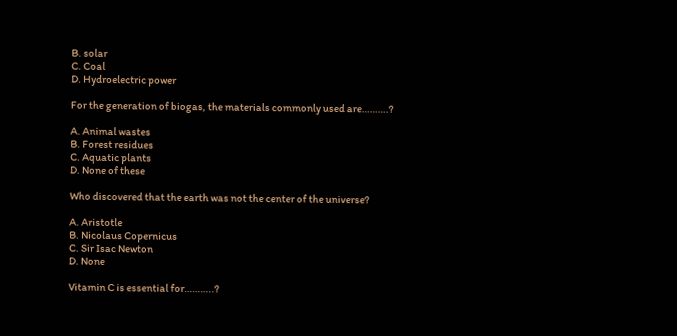B. solar
C. Coal
D. Hydroelectric power

For the generation of biogas, the materials commonly used are……….?

A. Animal wastes
B. Forest residues
C. Aquatic plants
D. None of these

Who discovered that the earth was not the center of the universe?

A. Aristotle
B. Nicolaus Copernicus
C. Sir Isac Newton
D. None

Vitamin C is essential for………..?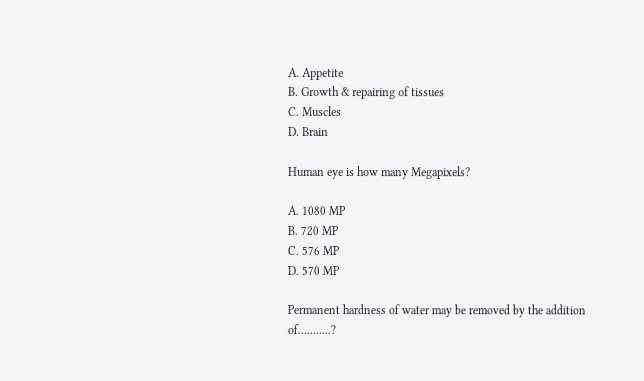A. Appetite
B. Growth & repairing of tissues
C. Muscles
D. Brain

Human eye is how many Megapixels?

A. 1080 MP
B. 720 MP
C. 576 MP
D. 570 MP

Permanent hardness of water may be removed by the addition of………..?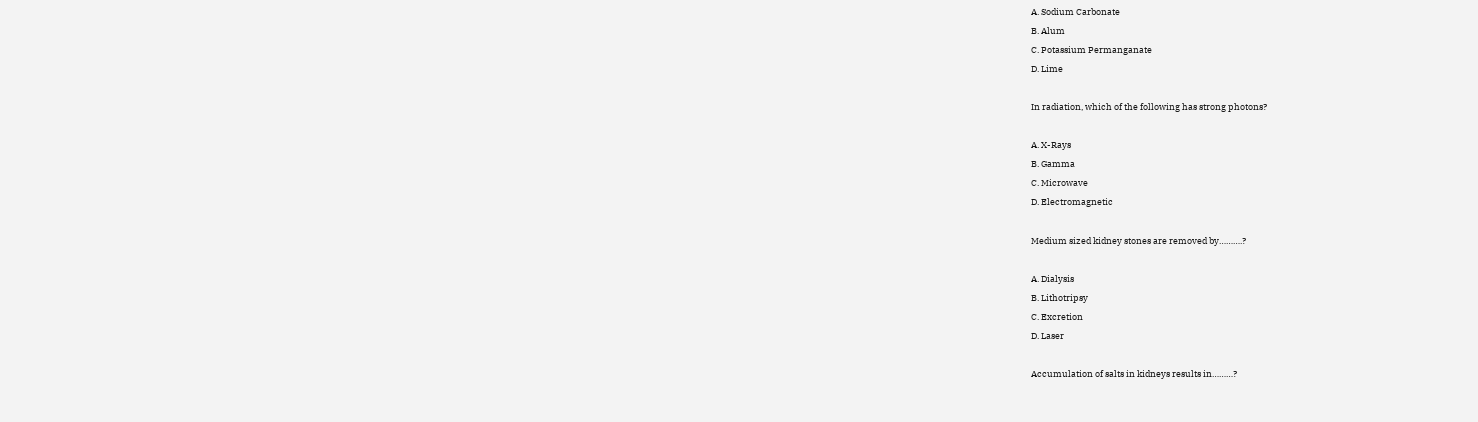A. Sodium Carbonate
B. Alum
C. Potassium Permanganate
D. Lime

In radiation, which of the following has strong photons?

A. X-Rays
B. Gamma
C. Microwave
D. Electromagnetic

Medium sized kidney stones are removed by……….?

A. Dialysis
B. Lithotripsy
C. Excretion
D. Laser

Accumulation of salts in kidneys results in………?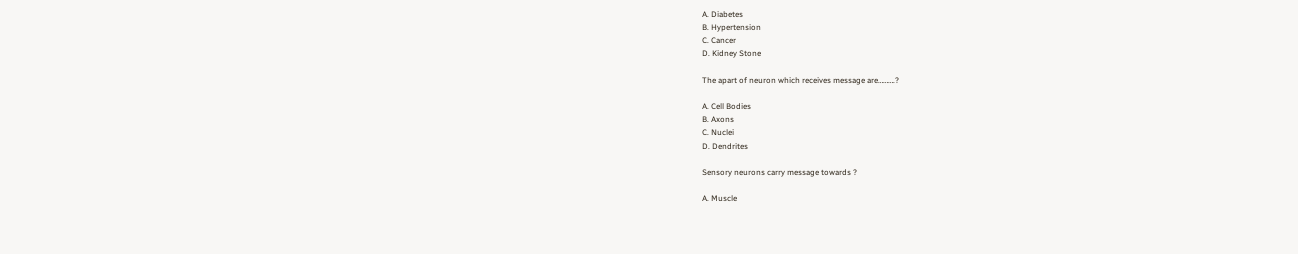A. Diabetes
B. Hypertension
C. Cancer
D. Kidney Stone

The apart of neuron which receives message are……….?

A. Cell Bodies
B. Axons
C. Nuclei
D. Dendrites

Sensory neurons carry message towards ?

A. Muscle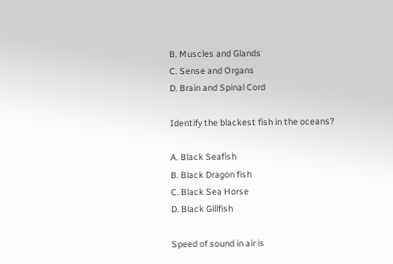B. Muscles and Glands
C. Sense and Organs
D. Brain and Spinal Cord

Identify the blackest fish in the oceans?

A. Black Seafish
B. Black Dragon fish
C. Black Sea Horse
D. Black Gillfish

Speed of sound in air is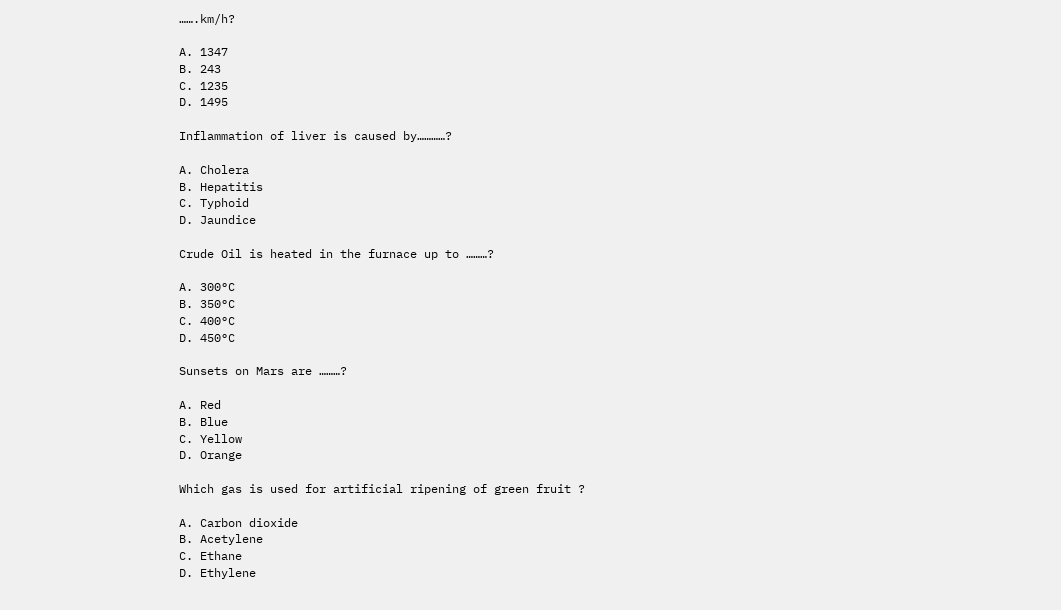…….km/h?

A. 1347
B. 243
C. 1235
D. 1495

Inflammation of liver is caused by…………?

A. Cholera
B. Hepatitis
C. Typhoid
D. Jaundice

Crude Oil is heated in the furnace up to ………?

A. 300°C
B. 350°C
C. 400°C
D. 450°C

Sunsets on Mars are ………?

A. Red
B. Blue
C. Yellow
D. Orange

Which gas is used for artificial ripening of green fruit ?

A. Carbon dioxide
B. Acetylene
C. Ethane
D. Ethylene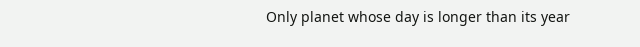Only planet whose day is longer than its year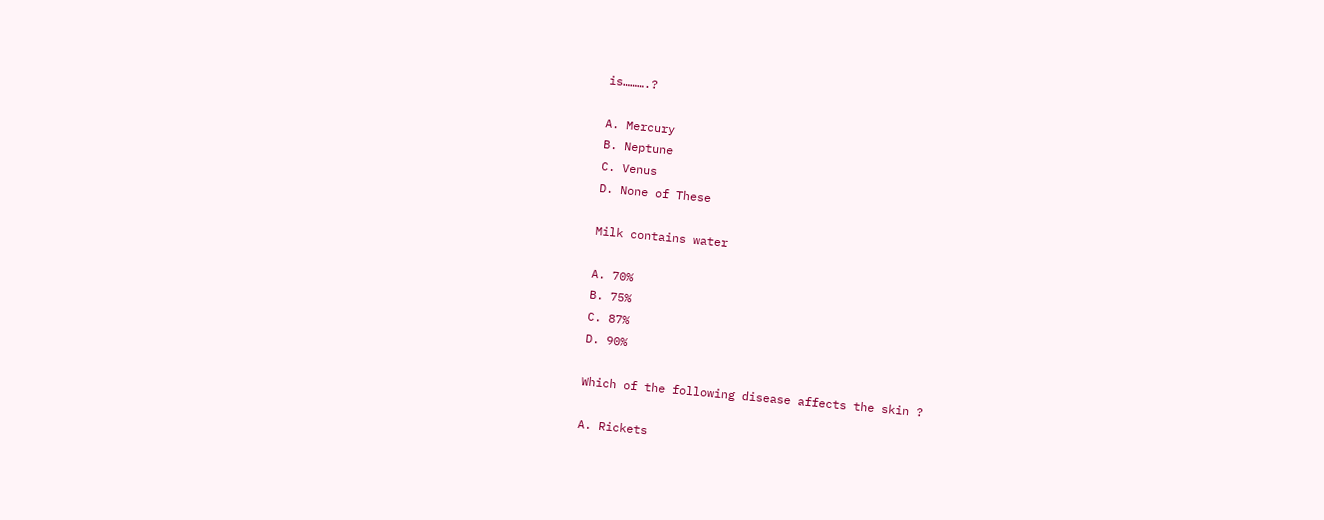is……….?

A. Mercury
B. Neptune
C. Venus
D. None of These

Milk contains water

A. 70%
B. 75%
C. 87%
D. 90%

Which of the following disease affects the skin ?

A. Rickets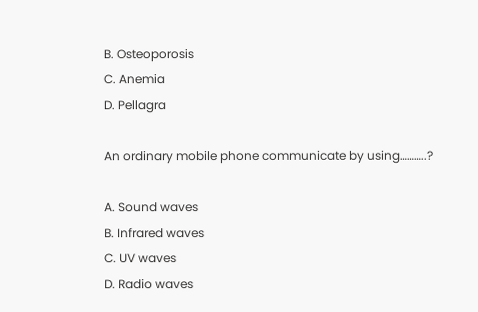B. Osteoporosis
C. Anemia
D. Pellagra

An ordinary mobile phone communicate by using………..?

A. Sound waves
B. Infrared waves
C. UV waves
D. Radio waves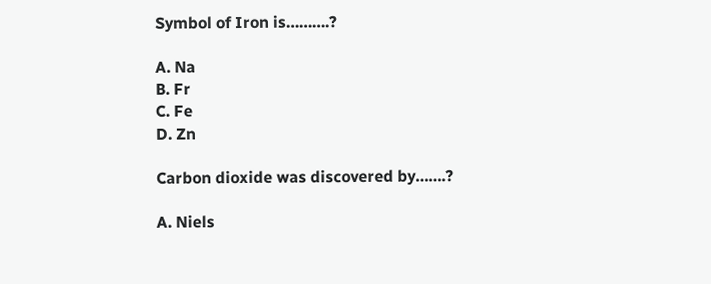Symbol of Iron is……….?

A. Na
B. Fr
C. Fe
D. Zn

Carbon dioxide was discovered by…….?

A. Niels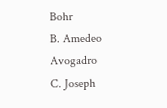Bohr
B. Amedeo Avogadro
C. Joseph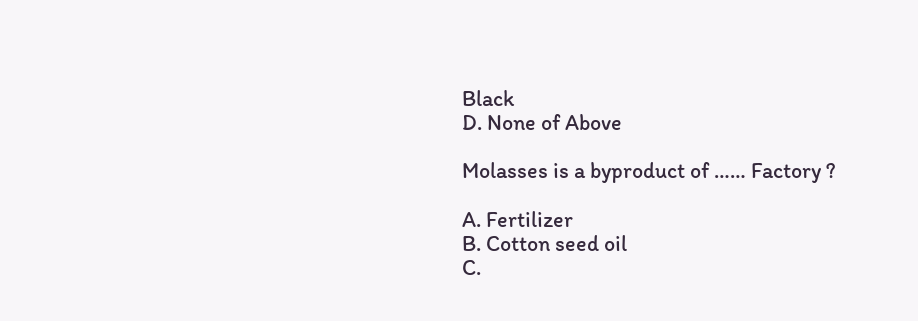Black
D. None of Above

Molasses is a byproduct of …… Factory ?

A. Fertilizer
B. Cotton seed oil
C.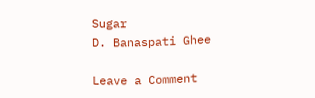Sugar
D. Banaspati Ghee

Leave a Comment